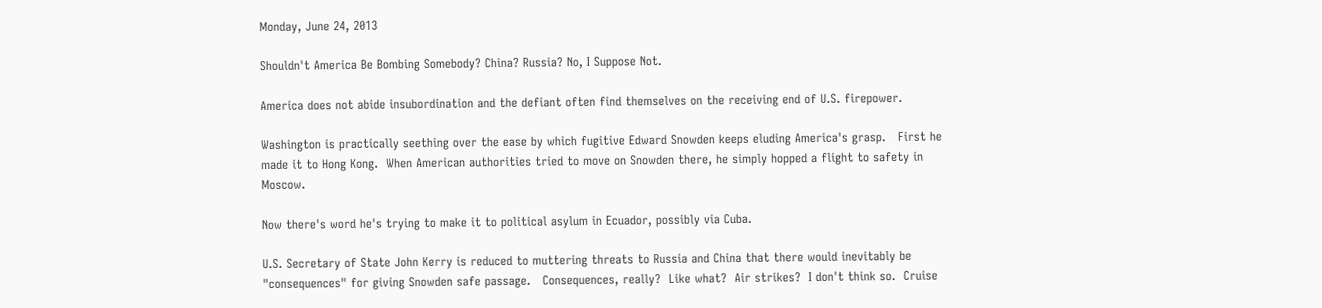Monday, June 24, 2013

Shouldn't America Be Bombing Somebody? China? Russia? No, I Suppose Not.

America does not abide insubordination and the defiant often find themselves on the receiving end of U.S. firepower.

Washington is practically seething over the ease by which fugitive Edward Snowden keeps eluding America's grasp.   First he made it to Hong Kong.  When American authorities tried to move on Snowden there, he simply hopped a flight to safety in Moscow.

Now there's word he's trying to make it to political asylum in Ecuador, possibly via Cuba.

U.S. Secretary of State John Kerry is reduced to muttering threats to Russia and China that there would inevitably be "consequences" for giving Snowden safe passage.   Consequences, really?  Like what?  Air strikes?  I don't think so.  Cruise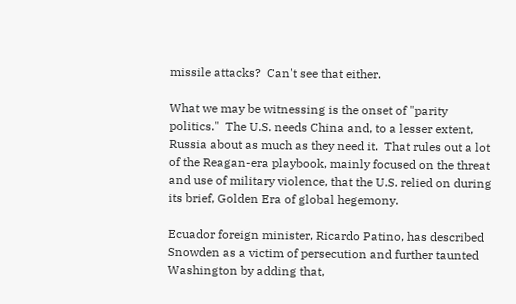missile attacks?  Can't see that either.

What we may be witnessing is the onset of "parity politics."  The U.S. needs China and, to a lesser extent, Russia about as much as they need it.  That rules out a lot of the Reagan-era playbook, mainly focused on the threat and use of military violence, that the U.S. relied on during its brief, Golden Era of global hegemony.

Ecuador foreign minister, Ricardo Patino, has described Snowden as a victim of persecution and further taunted Washington by adding that,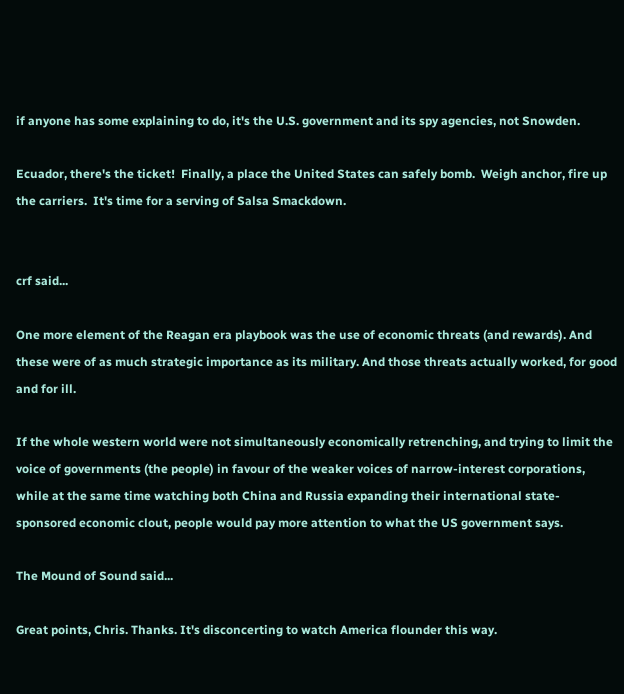if anyone has some explaining to do, it's the U.S. government and its spy agencies, not Snowden.

Ecuador, there's the ticket!  Finally, a place the United States can safely bomb.  Weigh anchor, fire up the carriers.  It's time for a serving of Salsa Smackdown.


crf said...

One more element of the Reagan era playbook was the use of economic threats (and rewards). And these were of as much strategic importance as its military. And those threats actually worked, for good and for ill.

If the whole western world were not simultaneously economically retrenching, and trying to limit the voice of governments (the people) in favour of the weaker voices of narrow-interest corporations, while at the same time watching both China and Russia expanding their international state-sponsored economic clout, people would pay more attention to what the US government says.

The Mound of Sound said...

Great points, Chris. Thanks. It's disconcerting to watch America flounder this way.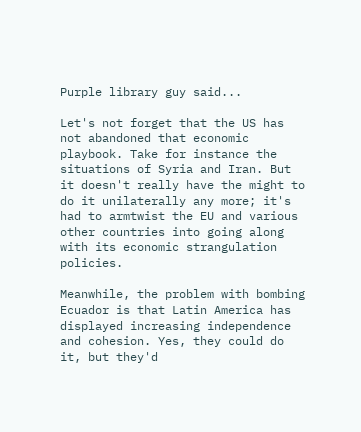Purple library guy said...

Let's not forget that the US has not abandoned that economic playbook. Take for instance the situations of Syria and Iran. But it doesn't really have the might to do it unilaterally any more; it's had to armtwist the EU and various other countries into going along with its economic strangulation policies.

Meanwhile, the problem with bombing Ecuador is that Latin America has displayed increasing independence and cohesion. Yes, they could do it, but they'd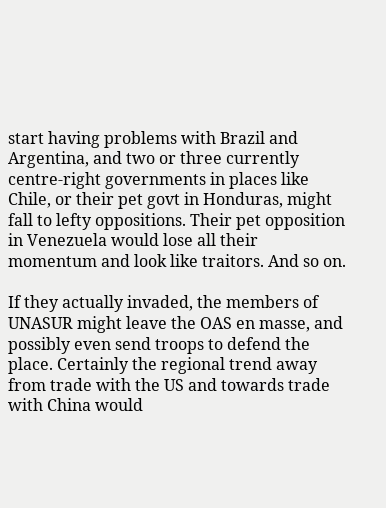start having problems with Brazil and Argentina, and two or three currently centre-right governments in places like Chile, or their pet govt in Honduras, might fall to lefty oppositions. Their pet opposition in Venezuela would lose all their momentum and look like traitors. And so on.

If they actually invaded, the members of UNASUR might leave the OAS en masse, and possibly even send troops to defend the place. Certainly the regional trend away from trade with the US and towards trade with China would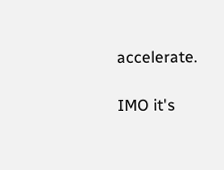accelerate.

IMO it's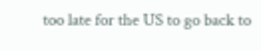too late for the US to go back to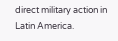direct military action in Latin America.